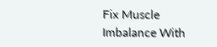Fix Muscle Imbalance With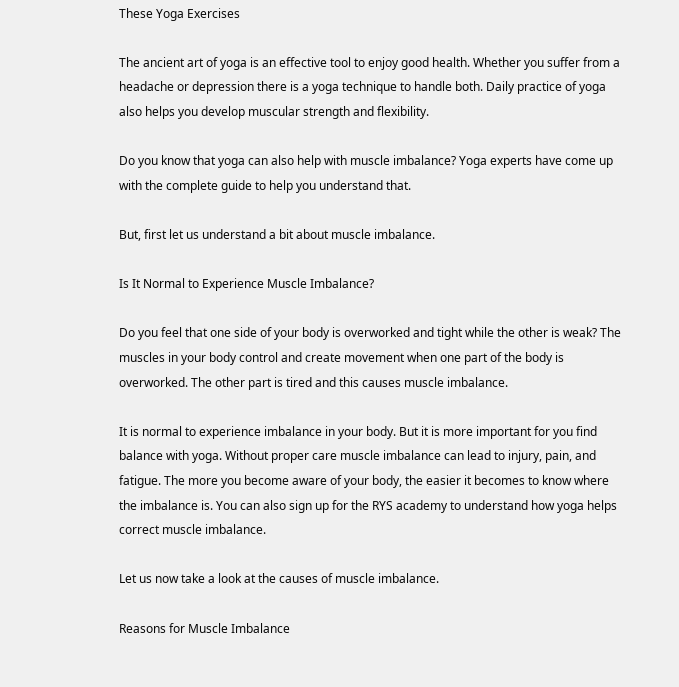These Yoga Exercises

The ancient art of yoga is an effective tool to enjoy good health. Whether you suffer from a headache or depression there is a yoga technique to handle both. Daily practice of yoga also helps you develop muscular strength and flexibility.

Do you know that yoga can also help with muscle imbalance? Yoga experts have come up with the complete guide to help you understand that.

But, first let us understand a bit about muscle imbalance.

Is It Normal to Experience Muscle Imbalance?

Do you feel that one side of your body is overworked and tight while the other is weak? The muscles in your body control and create movement when one part of the body is overworked. The other part is tired and this causes muscle imbalance.

It is normal to experience imbalance in your body. But it is more important for you find balance with yoga. Without proper care muscle imbalance can lead to injury, pain, and fatigue. The more you become aware of your body, the easier it becomes to know where the imbalance is. You can also sign up for the RYS academy to understand how yoga helps correct muscle imbalance.

Let us now take a look at the causes of muscle imbalance.

Reasons for Muscle Imbalance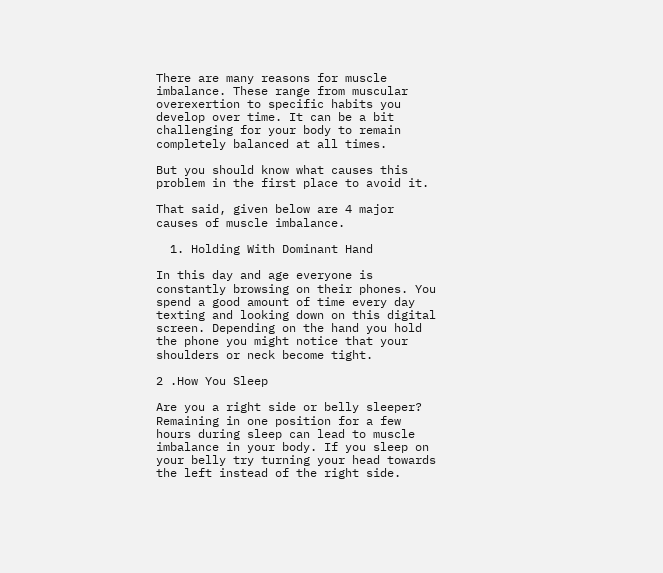There are many reasons for muscle imbalance. These range from muscular overexertion to specific habits you develop over time. It can be a bit challenging for your body to remain completely balanced at all times.

But you should know what causes this problem in the first place to avoid it.

That said, given below are 4 major causes of muscle imbalance.

  1. Holding With Dominant Hand

In this day and age everyone is constantly browsing on their phones. You spend a good amount of time every day texting and looking down on this digital screen. Depending on the hand you hold the phone you might notice that your shoulders or neck become tight.

2 .How You Sleep

Are you a right side or belly sleeper? Remaining in one position for a few hours during sleep can lead to muscle imbalance in your body. If you sleep on your belly try turning your head towards the left instead of the right side.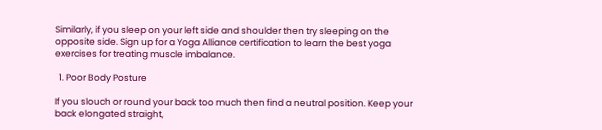Similarly, if you sleep on your left side and shoulder then try sleeping on the opposite side. Sign up for a Yoga Alliance certification to learn the best yoga exercises for treating muscle imbalance.

  1. Poor Body Posture

If you slouch or round your back too much then find a neutral position. Keep your back elongated straight,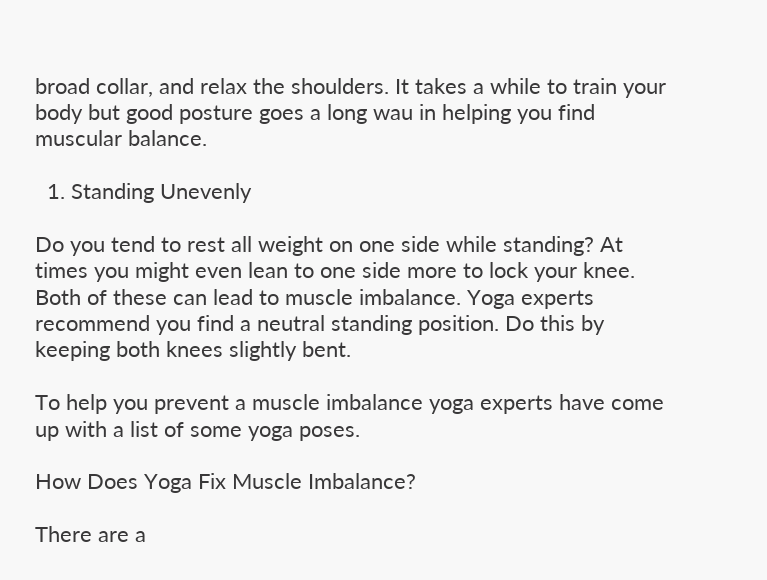broad collar, and relax the shoulders. It takes a while to train your body but good posture goes a long wau in helping you find muscular balance.

  1. Standing Unevenly

Do you tend to rest all weight on one side while standing? At times you might even lean to one side more to lock your knee. Both of these can lead to muscle imbalance. Yoga experts recommend you find a neutral standing position. Do this by keeping both knees slightly bent.

To help you prevent a muscle imbalance yoga experts have come up with a list of some yoga poses.

How Does Yoga Fix Muscle Imbalance?

There are a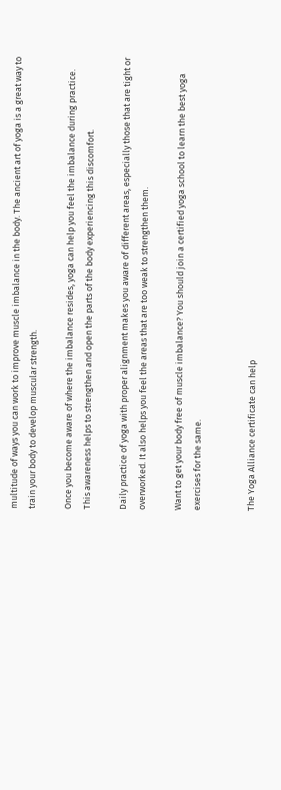multitude of ways you can work to improve muscle imbalance in the body. The ancient art of yoga is a great way to train your body to develop muscular strength.

Once you become aware of where the imbalance resides, yoga can help you feel the imbalance during practice. This awareness helps to strengthen and open the parts of the body experiencing this discomfort.

Daily practice of yoga with proper alignment makes you aware of different areas, especially those that are tight or overworked. It also helps you feel the areas that are too weak to strengthen them.

Want to get your body free of muscle imbalance? You should join a certified yoga school to learn the best yoga exercises for the same.


The Yoga Alliance certificate can help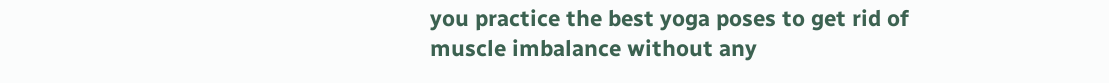you practice the best yoga poses to get rid of muscle imbalance without any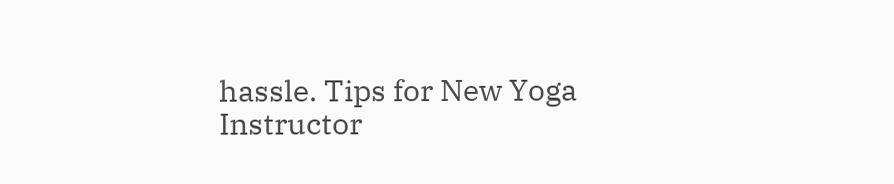hassle. Tips for New Yoga Instructor